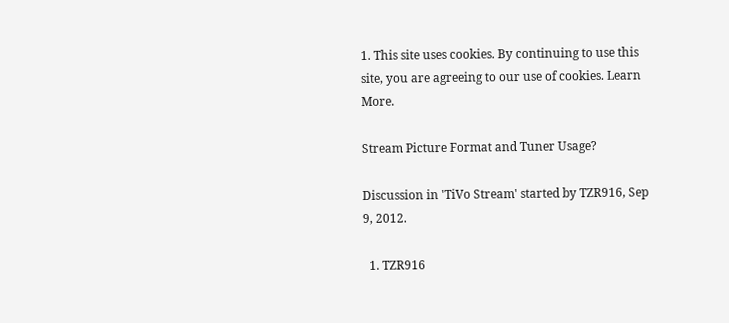1. This site uses cookies. By continuing to use this site, you are agreeing to our use of cookies. Learn More.

Stream Picture Format and Tuner Usage?

Discussion in 'TiVo Stream' started by TZR916, Sep 9, 2012.

  1. TZR916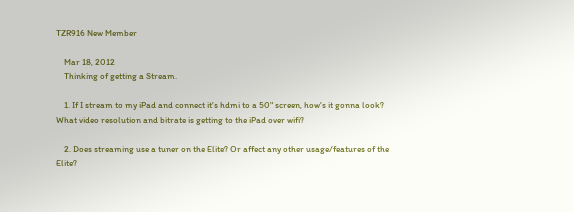TZR916 New Member

    Mar 18, 2012
    Thinking of getting a Stream.

    1. If I stream to my iPad and connect it's hdmi to a 50" screen, how's it gonna look? What video resolution and bitrate is getting to the iPad over wifi?

    2. Does streaming use a tuner on the Elite? Or affect any other usage/features of the Elite?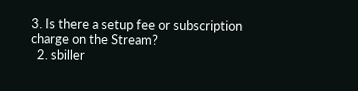3. Is there a setup fee or subscription charge on the Stream?
  2. sbiller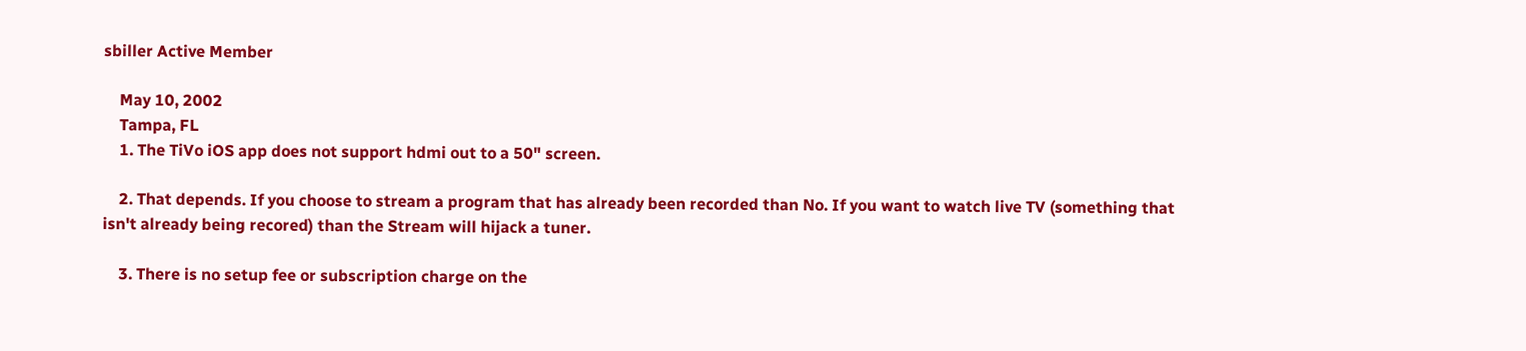sbiller Active Member

    May 10, 2002
    Tampa, FL
    1. The TiVo iOS app does not support hdmi out to a 50" screen.

    2. That depends. If you choose to stream a program that has already been recorded than No. If you want to watch live TV (something that isn't already being recored) than the Stream will hijack a tuner.

    3. There is no setup fee or subscription charge on the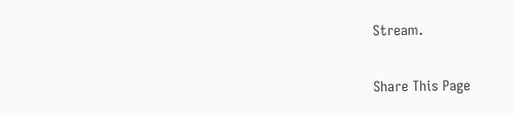Stream.

Share This Page